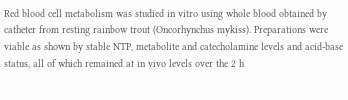Red blood cell metabolism was studied in vitro using whole blood obtained by catheter from resting rainbow trout (Oncorhynchus mykiss). Preparations were viable as shown by stable NTP, metabolite and catecholamine levels and acid-base status, all of which remained at in vivo levels over the 2 h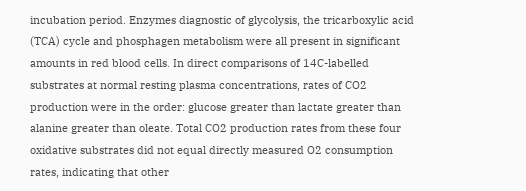incubation period. Enzymes diagnostic of glycolysis, the tricarboxylic acid (TCA) cycle and phosphagen metabolism were all present in significant amounts in red blood cells. In direct comparisons of 14C-labelled substrates at normal resting plasma concentrations, rates of CO2 production were in the order: glucose greater than lactate greater than alanine greater than oleate. Total CO2 production rates from these four oxidative substrates did not equal directly measured O2 consumption rates, indicating that other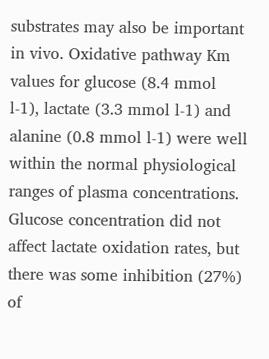substrates may also be important in vivo. Oxidative pathway Km values for glucose (8.4 mmol l-1), lactate (3.3 mmol l-1) and alanine (0.8 mmol l-1) were well within the normal physiological ranges of plasma concentrations. Glucose concentration did not affect lactate oxidation rates, but there was some inhibition (27%) of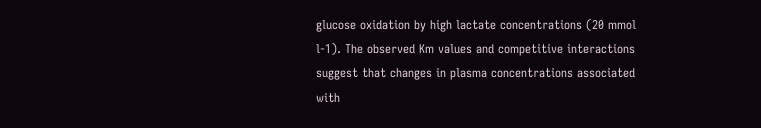glucose oxidation by high lactate concentrations (20 mmol l-1). The observed Km values and competitive interactions suggest that changes in plasma concentrations associated with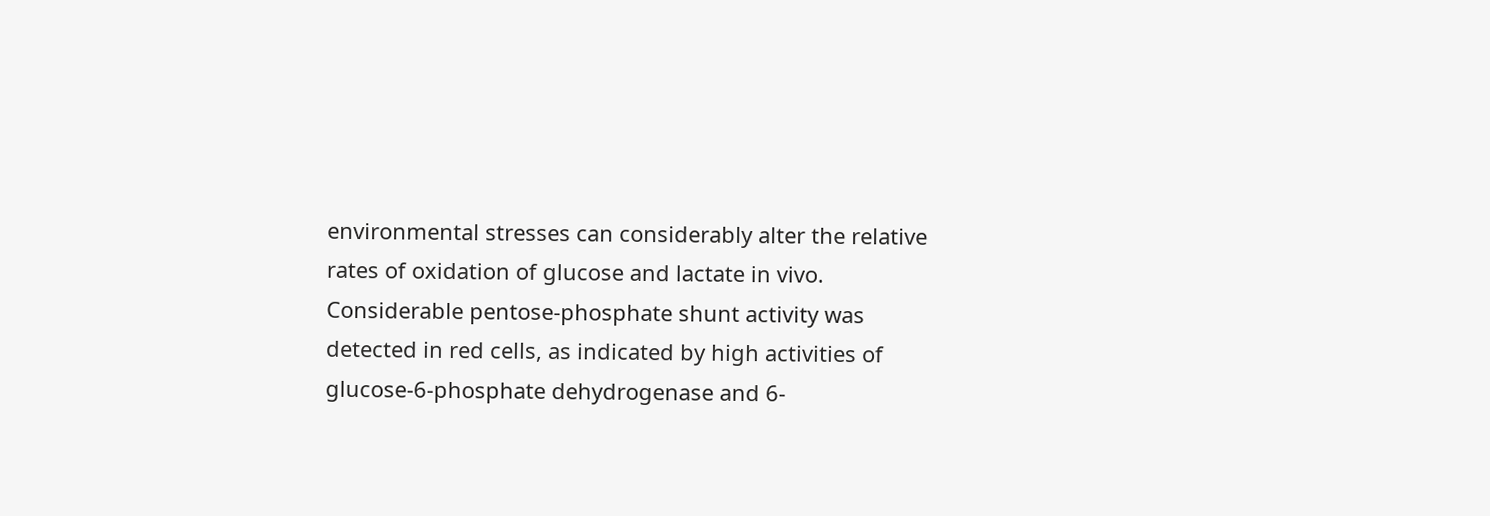environmental stresses can considerably alter the relative rates of oxidation of glucose and lactate in vivo. Considerable pentose-phosphate shunt activity was detected in red cells, as indicated by high activities of glucose-6-phosphate dehydrogenase and 6-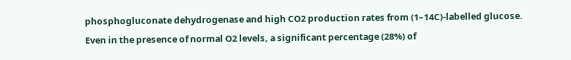phosphogluconate dehydrogenase and high CO2 production rates from (1–14C)-labelled glucose. Even in the presence of normal O2 levels, a significant percentage (28%) of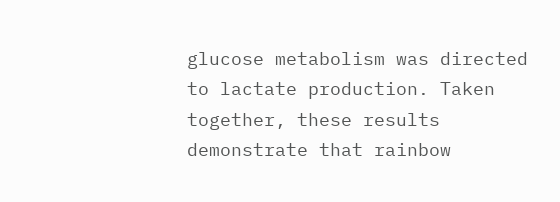glucose metabolism was directed to lactate production. Taken together, these results demonstrate that rainbow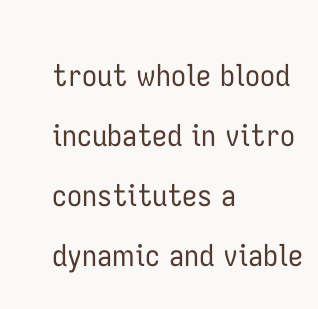trout whole blood incubated in vitro constitutes a dynamic and viable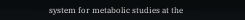system for metabolic studies at the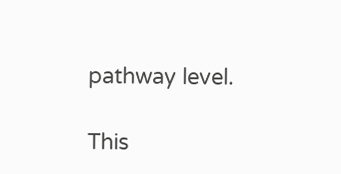pathway level.

This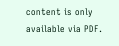content is only available via PDF.